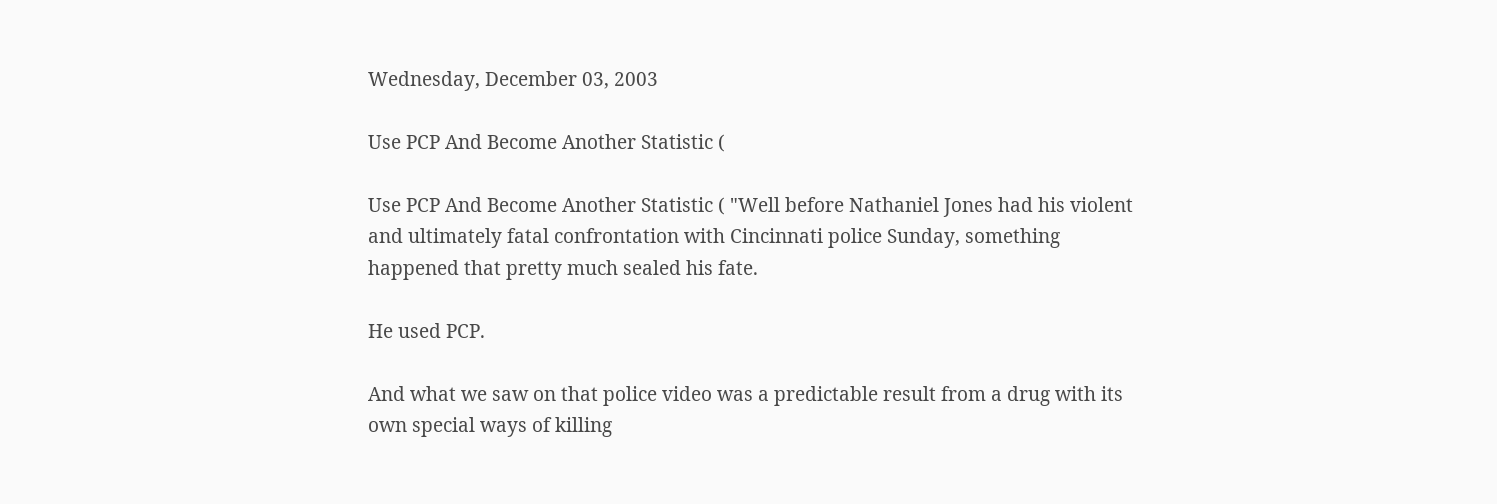Wednesday, December 03, 2003

Use PCP And Become Another Statistic (

Use PCP And Become Another Statistic ( "Well before Nathaniel Jones had his violent and ultimately fatal confrontation with Cincinnati police Sunday, something happened that pretty much sealed his fate.

He used PCP.

And what we saw on that police video was a predictable result from a drug with its own special ways of killing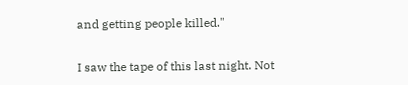and getting people killed."

I saw the tape of this last night. Not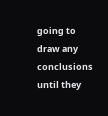going to draw any conclusions until they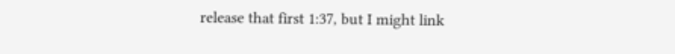release that first 1:37, but I might link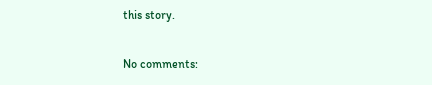this story.

No comments: